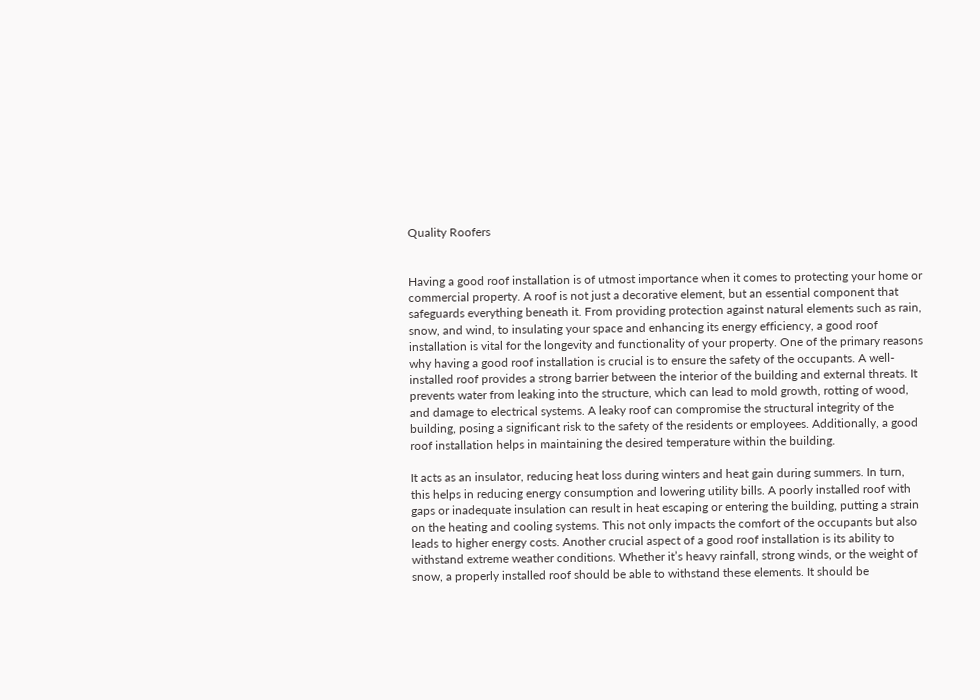Quality Roofers


Having a good roof installation is of utmost importance when it comes to protecting your home or commercial property. A roof is not just a decorative element, but an essential component that safeguards everything beneath it. From providing protection against natural elements such as rain, snow, and wind, to insulating your space and enhancing its energy efficiency, a good roof installation is vital for the longevity and functionality of your property. One of the primary reasons why having a good roof installation is crucial is to ensure the safety of the occupants. A well-installed roof provides a strong barrier between the interior of the building and external threats. It prevents water from leaking into the structure, which can lead to mold growth, rotting of wood, and damage to electrical systems. A leaky roof can compromise the structural integrity of the building, posing a significant risk to the safety of the residents or employees. Additionally, a good roof installation helps in maintaining the desired temperature within the building.

It acts as an insulator, reducing heat loss during winters and heat gain during summers. In turn, this helps in reducing energy consumption and lowering utility bills. A poorly installed roof with gaps or inadequate insulation can result in heat escaping or entering the building, putting a strain on the heating and cooling systems. This not only impacts the comfort of the occupants but also leads to higher energy costs. Another crucial aspect of a good roof installation is its ability to withstand extreme weather conditions. Whether it’s heavy rainfall, strong winds, or the weight of snow, a properly installed roof should be able to withstand these elements. It should be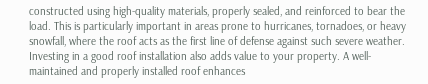constructed using high-quality materials, properly sealed, and reinforced to bear the load. This is particularly important in areas prone to hurricanes, tornadoes, or heavy snowfall, where the roof acts as the first line of defense against such severe weather. Investing in a good roof installation also adds value to your property. A well-maintained and properly installed roof enhances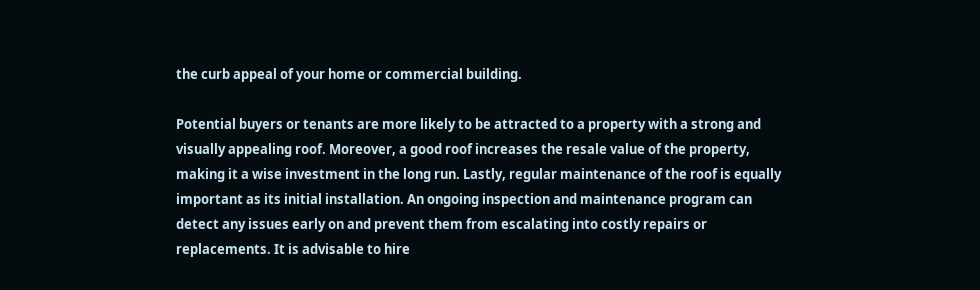the curb appeal of your home or commercial building.

Potential buyers or tenants are more likely to be attracted to a property with a strong and visually appealing roof. Moreover, a good roof increases the resale value of the property, making it a wise investment in the long run. Lastly, regular maintenance of the roof is equally important as its initial installation. An ongoing inspection and maintenance program can detect any issues early on and prevent them from escalating into costly repairs or replacements. It is advisable to hire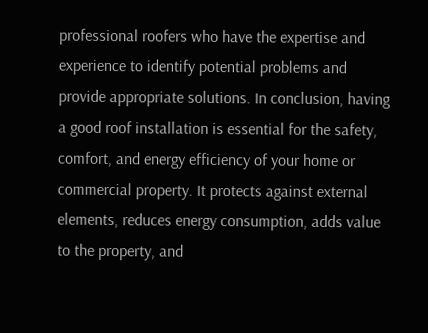professional roofers who have the expertise and experience to identify potential problems and provide appropriate solutions. In conclusion, having a good roof installation is essential for the safety, comfort, and energy efficiency of your home or commercial property. It protects against external elements, reduces energy consumption, adds value to the property, and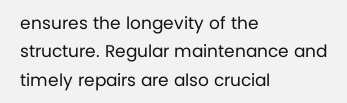ensures the longevity of the structure. Regular maintenance and timely repairs are also crucial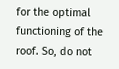for the optimal functioning of the roof. So, do not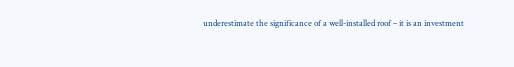underestimate the significance of a well-installed roof – it is an investment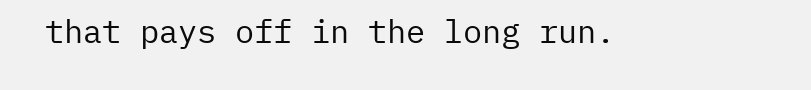that pays off in the long run.